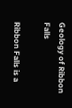Geology of Ribbon Falls

Ribbon Falls is a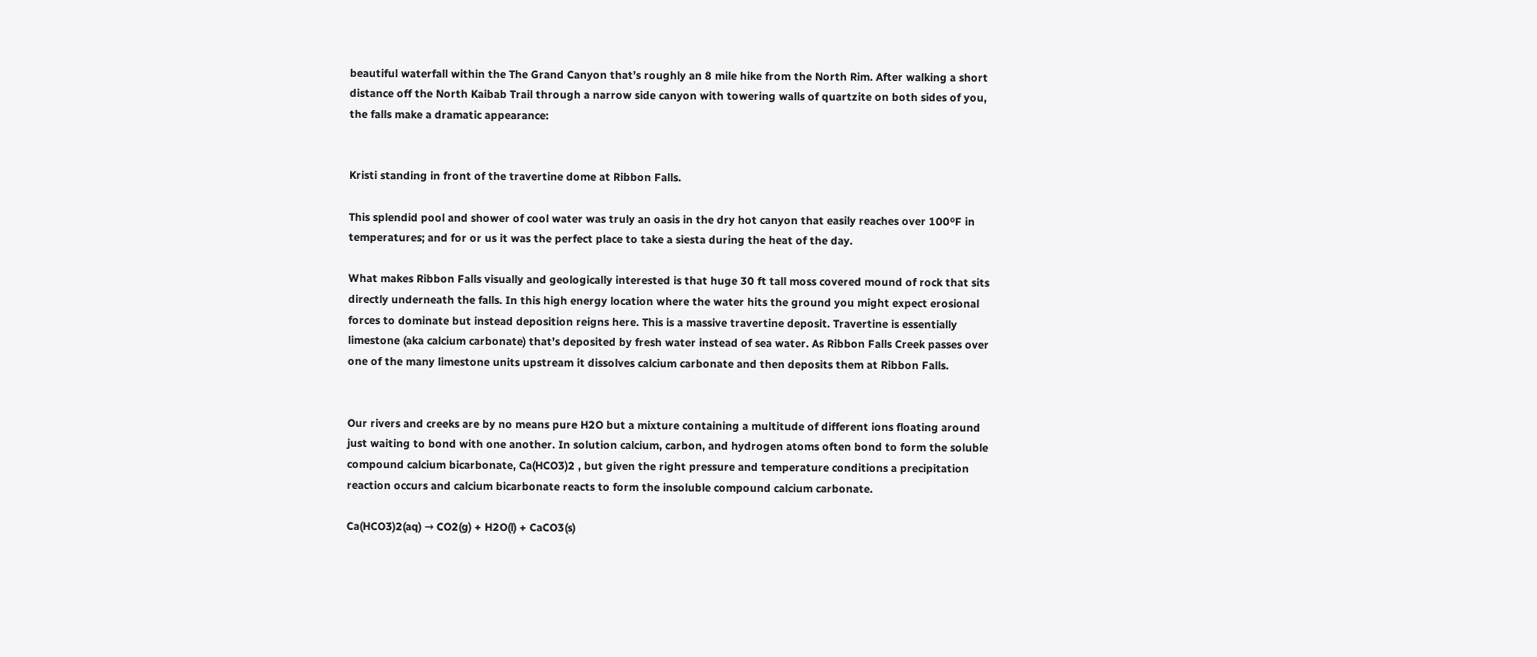beautiful waterfall within the The Grand Canyon that’s roughly an 8 mile hike from the North Rim. After walking a short distance off the North Kaibab Trail through a narrow side canyon with towering walls of quartzite on both sides of you, the falls make a dramatic appearance:


Kristi standing in front of the travertine dome at Ribbon Falls.

This splendid pool and shower of cool water was truly an oasis in the dry hot canyon that easily reaches over 100ºF in temperatures; and for or us it was the perfect place to take a siesta during the heat of the day.

What makes Ribbon Falls visually and geologically interested is that huge 30 ft tall moss covered mound of rock that sits directly underneath the falls. In this high energy location where the water hits the ground you might expect erosional forces to dominate but instead deposition reigns here. This is a massive travertine deposit. Travertine is essentially limestone (aka calcium carbonate) that’s deposited by fresh water instead of sea water. As Ribbon Falls Creek passes over one of the many limestone units upstream it dissolves calcium carbonate and then deposits them at Ribbon Falls.


Our rivers and creeks are by no means pure H2O but a mixture containing a multitude of different ions floating around just waiting to bond with one another. In solution calcium, carbon, and hydrogen atoms often bond to form the soluble compound calcium bicarbonate, Ca(HCO3)2 , but given the right pressure and temperature conditions a precipitation reaction occurs and calcium bicarbonate reacts to form the insoluble compound calcium carbonate.

Ca(HCO3)2(aq) → CO2(g) + H2O(l) + CaCO3(s)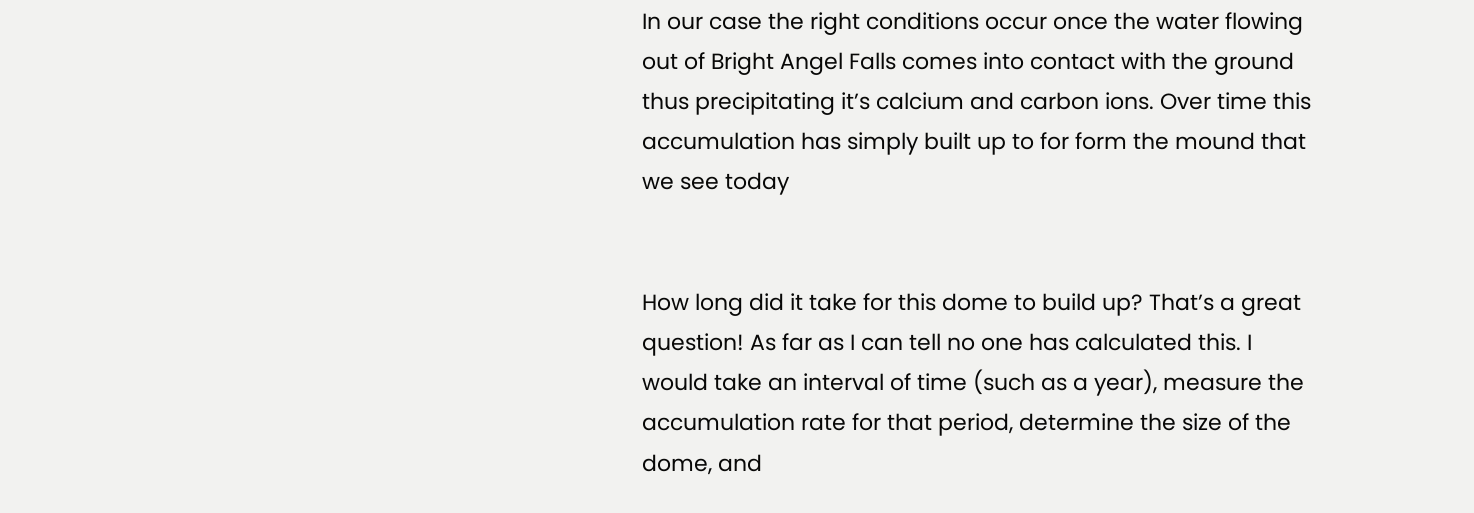In our case the right conditions occur once the water flowing out of Bright Angel Falls comes into contact with the ground thus precipitating it’s calcium and carbon ions. Over time this accumulation has simply built up to for form the mound that we see today


How long did it take for this dome to build up? That’s a great question! As far as I can tell no one has calculated this. I would take an interval of time (such as a year), measure the accumulation rate for that period, determine the size of the dome, and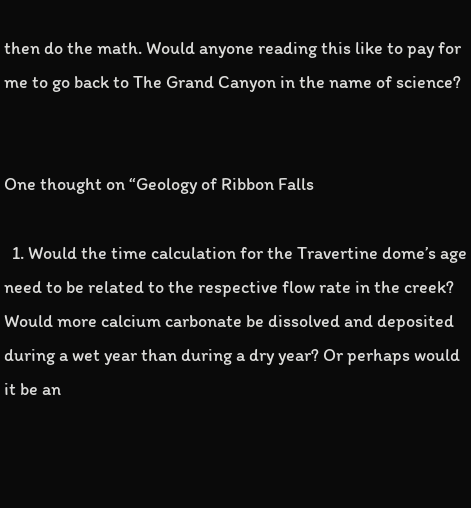then do the math. Would anyone reading this like to pay for me to go back to The Grand Canyon in the name of science?


One thought on “Geology of Ribbon Falls

  1. Would the time calculation for the Travertine dome’s age need to be related to the respective flow rate in the creek? Would more calcium carbonate be dissolved and deposited during a wet year than during a dry year? Or perhaps would it be an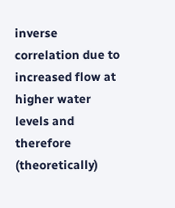inverse correlation due to increased flow at higher water levels and therefore (theoretically)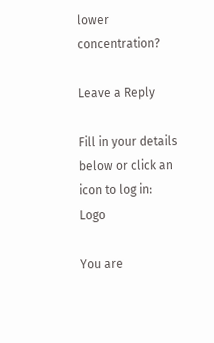lower concentration?

Leave a Reply

Fill in your details below or click an icon to log in: Logo

You are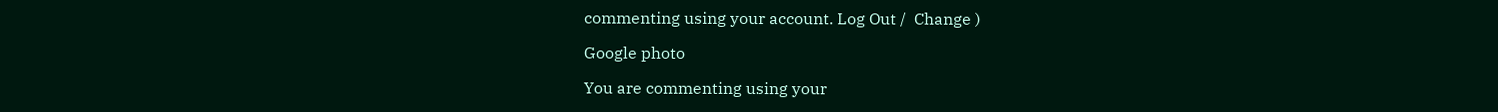commenting using your account. Log Out /  Change )

Google photo

You are commenting using your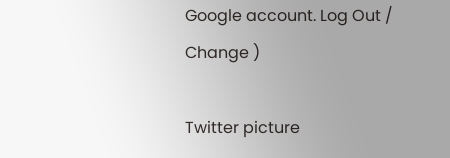Google account. Log Out /  Change )

Twitter picture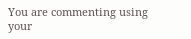You are commenting using your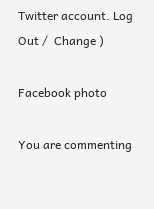Twitter account. Log Out /  Change )

Facebook photo

You are commenting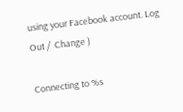using your Facebook account. Log Out /  Change )

Connecting to %s